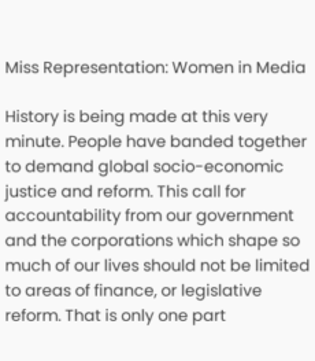Miss Representation: Women in Media

History is being made at this very minute. People have banded together to demand global socio-economic justice and reform. This call for accountability from our government and the corporations which shape so much of our lives should not be limited to areas of finance, or legislative reform. That is only one part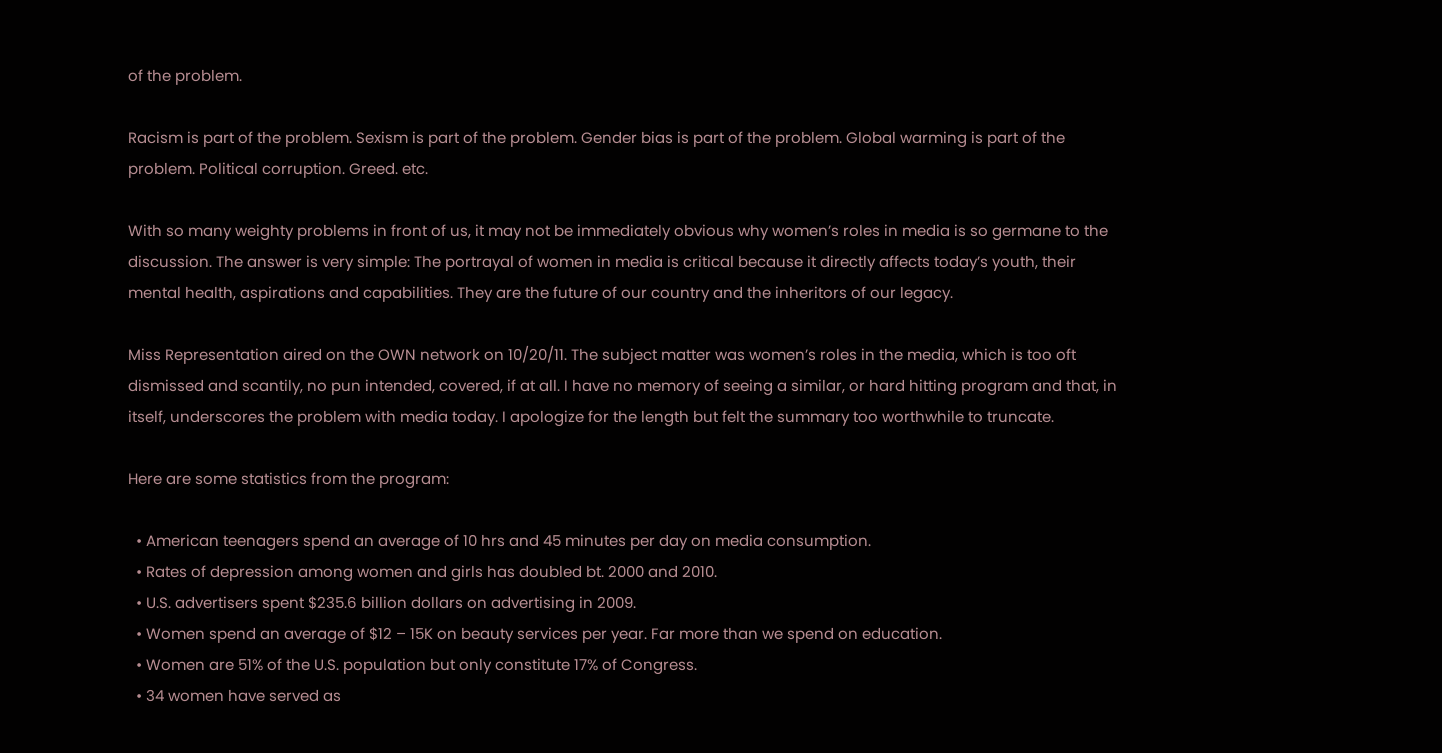of the problem.

Racism is part of the problem. Sexism is part of the problem. Gender bias is part of the problem. Global warming is part of the problem. Political corruption. Greed. etc.

With so many weighty problems in front of us, it may not be immediately obvious why women’s roles in media is so germane to the discussion. The answer is very simple: The portrayal of women in media is critical because it directly affects today’s youth, their mental health, aspirations and capabilities. They are the future of our country and the inheritors of our legacy.

Miss Representation aired on the OWN network on 10/20/11. The subject matter was women’s roles in the media, which is too oft dismissed and scantily, no pun intended, covered, if at all. I have no memory of seeing a similar, or hard hitting program and that, in itself, underscores the problem with media today. I apologize for the length but felt the summary too worthwhile to truncate.

Here are some statistics from the program:

  • American teenagers spend an average of 10 hrs and 45 minutes per day on media consumption.
  • Rates of depression among women and girls has doubled bt. 2000 and 2010.
  • U.S. advertisers spent $235.6 billion dollars on advertising in 2009.
  • Women spend an average of $12 – 15K on beauty services per year. Far more than we spend on education.
  • Women are 51% of the U.S. population but only constitute 17% of Congress.
  • 34 women have served as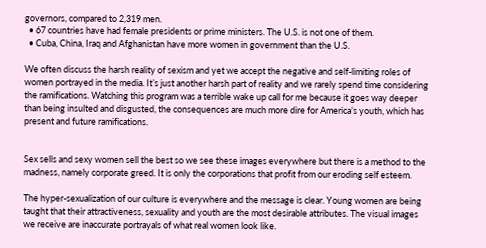governors, compared to 2,319 men.
  • 67 countries have had female presidents or prime ministers. The U.S. is not one of them.
  • Cuba, China, Iraq and Afghanistan have more women in government than the U.S.

We often discuss the harsh reality of sexism and yet we accept the negative and self-limiting roles of women portrayed in the media. It’s just another harsh part of reality and we rarely spend time considering the ramifications. Watching this program was a terrible wake up call for me because it goes way deeper than being insulted and disgusted, the consequences are much more dire for America’s youth, which has present and future ramifications.


Sex sells and sexy women sell the best so we see these images everywhere but there is a method to the madness, namely corporate greed. It is only the corporations that profit from our eroding self esteem.

The hyper-sexualization of our culture is everywhere and the message is clear. Young women are being taught that their attractiveness, sexuality and youth are the most desirable attributes. The visual images we receive are inaccurate portrayals of what real women look like.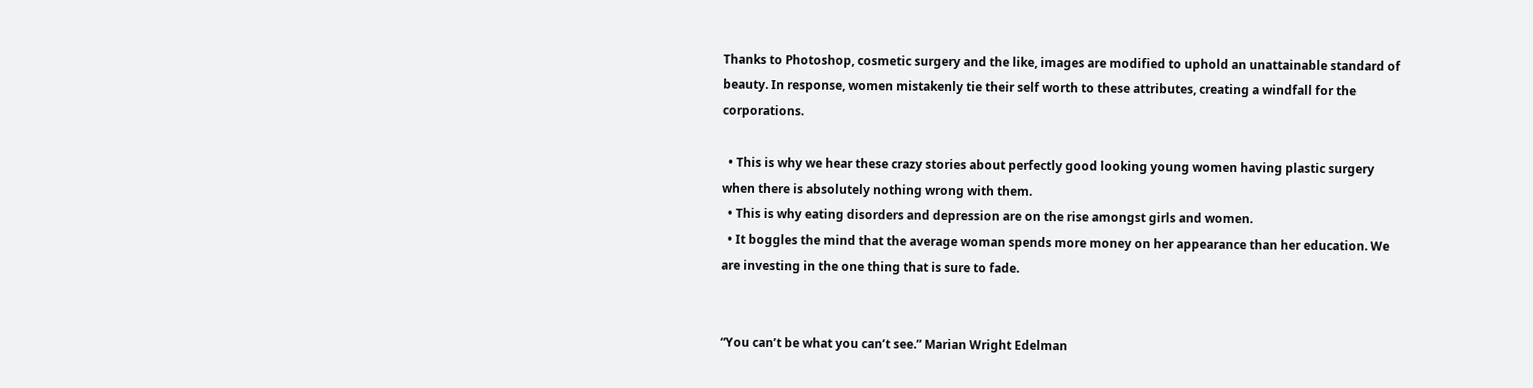Thanks to Photoshop, cosmetic surgery and the like, images are modified to uphold an unattainable standard of beauty. In response, women mistakenly tie their self worth to these attributes, creating a windfall for the corporations.

  • This is why we hear these crazy stories about perfectly good looking young women having plastic surgery when there is absolutely nothing wrong with them.
  • This is why eating disorders and depression are on the rise amongst girls and women.
  • It boggles the mind that the average woman spends more money on her appearance than her education. We are investing in the one thing that is sure to fade.


“You can’t be what you can’t see.” Marian Wright Edelman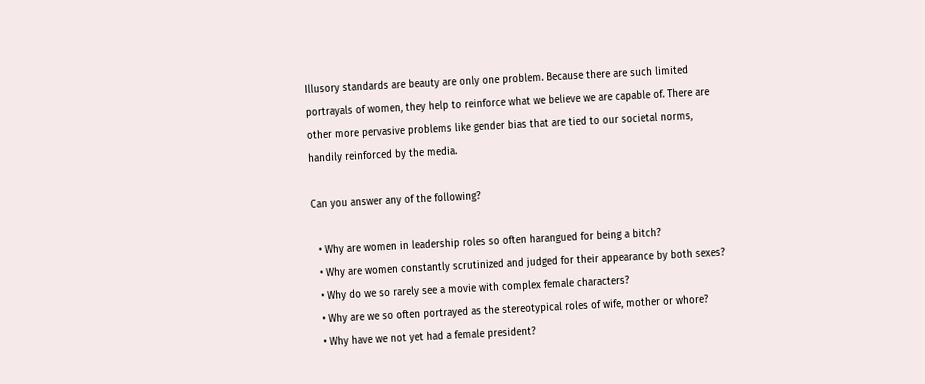Illusory standards are beauty are only one problem. Because there are such limited portrayals of women, they help to reinforce what we believe we are capable of. There are other more pervasive problems like gender bias that are tied to our societal norms, handily reinforced by the media.

Can you answer any of the following?

  • Why are women in leadership roles so often harangued for being a bitch?
  • Why are women constantly scrutinized and judged for their appearance by both sexes?
  • Why do we so rarely see a movie with complex female characters?
  • Why are we so often portrayed as the stereotypical roles of wife, mother or whore?
  • Why have we not yet had a female president?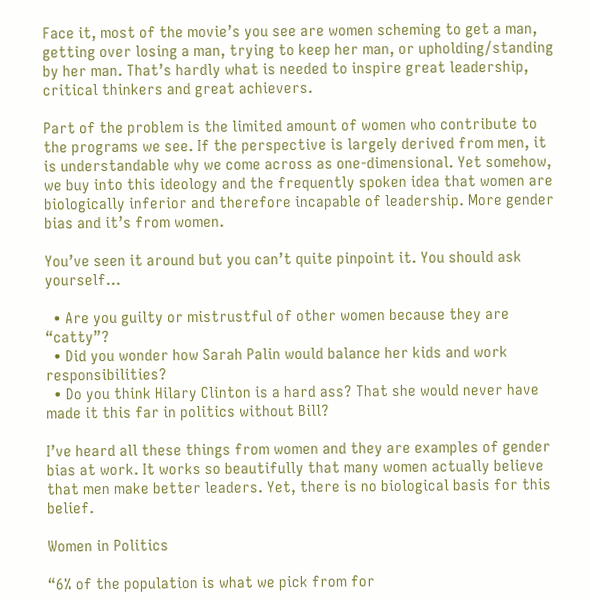Face it, most of the movie’s you see are women scheming to get a man, getting over losing a man, trying to keep her man, or upholding/standing by her man. That’s hardly what is needed to inspire great leadership, critical thinkers and great achievers.

Part of the problem is the limited amount of women who contribute to the programs we see. If the perspective is largely derived from men, it is understandable why we come across as one-dimensional. Yet somehow, we buy into this ideology and the frequently spoken idea that women are biologically inferior and therefore incapable of leadership. More gender bias and it’s from women.

You’ve seen it around but you can’t quite pinpoint it. You should ask yourself…

  • Are you guilty or mistrustful of other women because they are “catty”?
  • Did you wonder how Sarah Palin would balance her kids and work responsibilities?
  • Do you think Hilary Clinton is a hard ass? That she would never have made it this far in politics without Bill?

I’ve heard all these things from women and they are examples of gender bias at work. It works so beautifully that many women actually believe that men make better leaders. Yet, there is no biological basis for this belief.

Women in Politics

“6% of the population is what we pick from for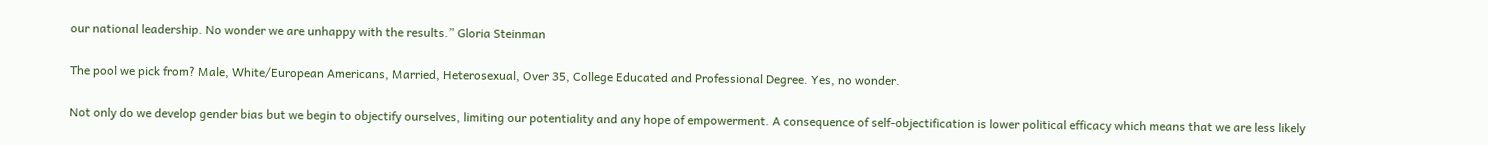our national leadership. No wonder we are unhappy with the results.” Gloria Steinman

The pool we pick from? Male, White/European Americans, Married, Heterosexual, Over 35, College Educated and Professional Degree. Yes, no wonder.

Not only do we develop gender bias but we begin to objectify ourselves, limiting our potentiality and any hope of empowerment. A consequence of self-objectification is lower political efficacy which means that we are less likely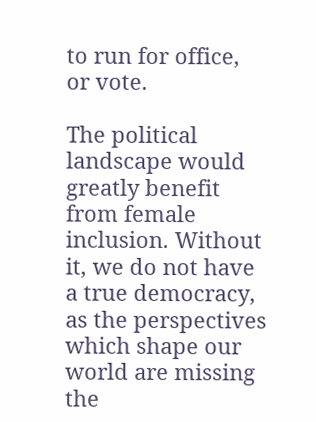to run for office, or vote.

The political landscape would greatly benefit from female inclusion. Without it, we do not have a true democracy, as the perspectives which shape our world are missing the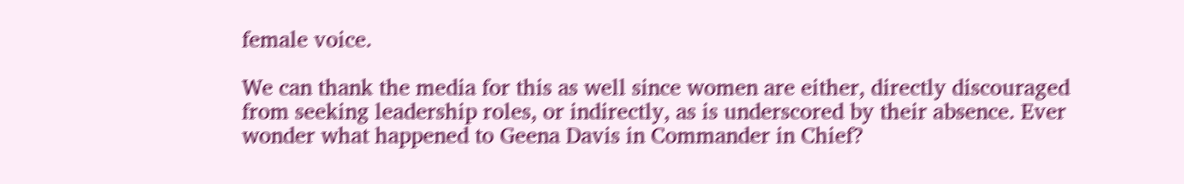female voice.

We can thank the media for this as well since women are either, directly discouraged from seeking leadership roles, or indirectly, as is underscored by their absence. Ever wonder what happened to Geena Davis in Commander in Chief?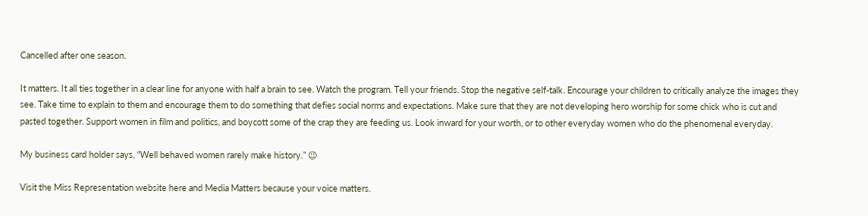Cancelled after one season.

It matters. It all ties together in a clear line for anyone with half a brain to see. Watch the program. Tell your friends. Stop the negative self-talk. Encourage your children to critically analyze the images they see. Take time to explain to them and encourage them to do something that defies social norms and expectations. Make sure that they are not developing hero worship for some chick who is cut and pasted together. Support women in film and politics, and boycott some of the crap they are feeding us. Look inward for your worth, or to other everyday women who do the phenomenal everyday.

My business card holder says, “Well behaved women rarely make history.” 😉

Visit the Miss Representation website here and Media Matters because your voice matters.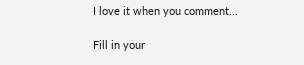I love it when you comment...

Fill in your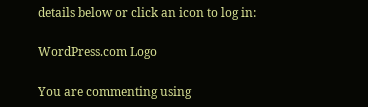details below or click an icon to log in:

WordPress.com Logo

You are commenting using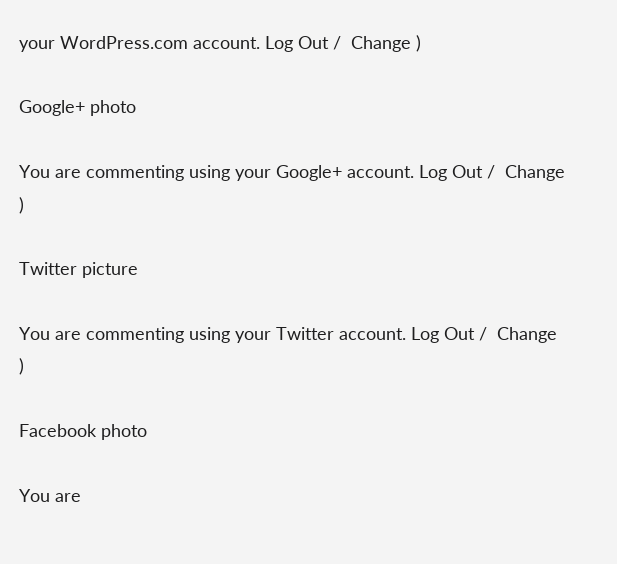your WordPress.com account. Log Out /  Change )

Google+ photo

You are commenting using your Google+ account. Log Out /  Change )

Twitter picture

You are commenting using your Twitter account. Log Out /  Change )

Facebook photo

You are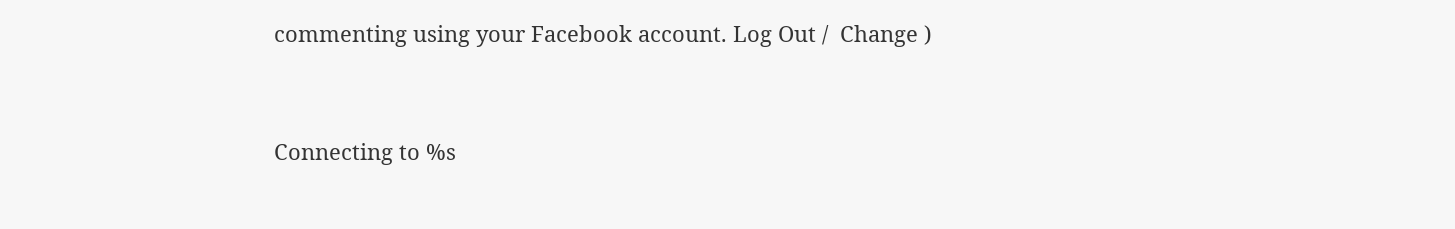commenting using your Facebook account. Log Out /  Change )


Connecting to %s